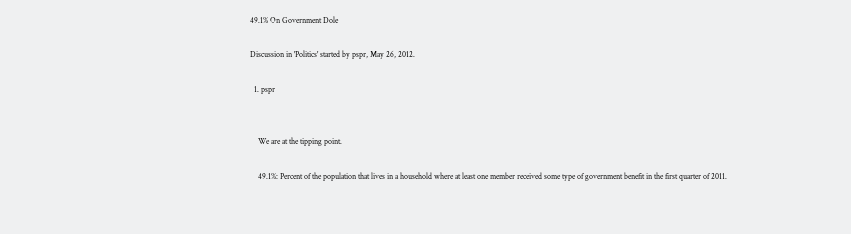49.1% On Government Dole

Discussion in 'Politics' started by pspr, May 26, 2012.

  1. pspr


    We are at the tipping point.

    49.1%: Percent of the population that lives in a household where at least one member received some type of government benefit in the first quarter of 2011.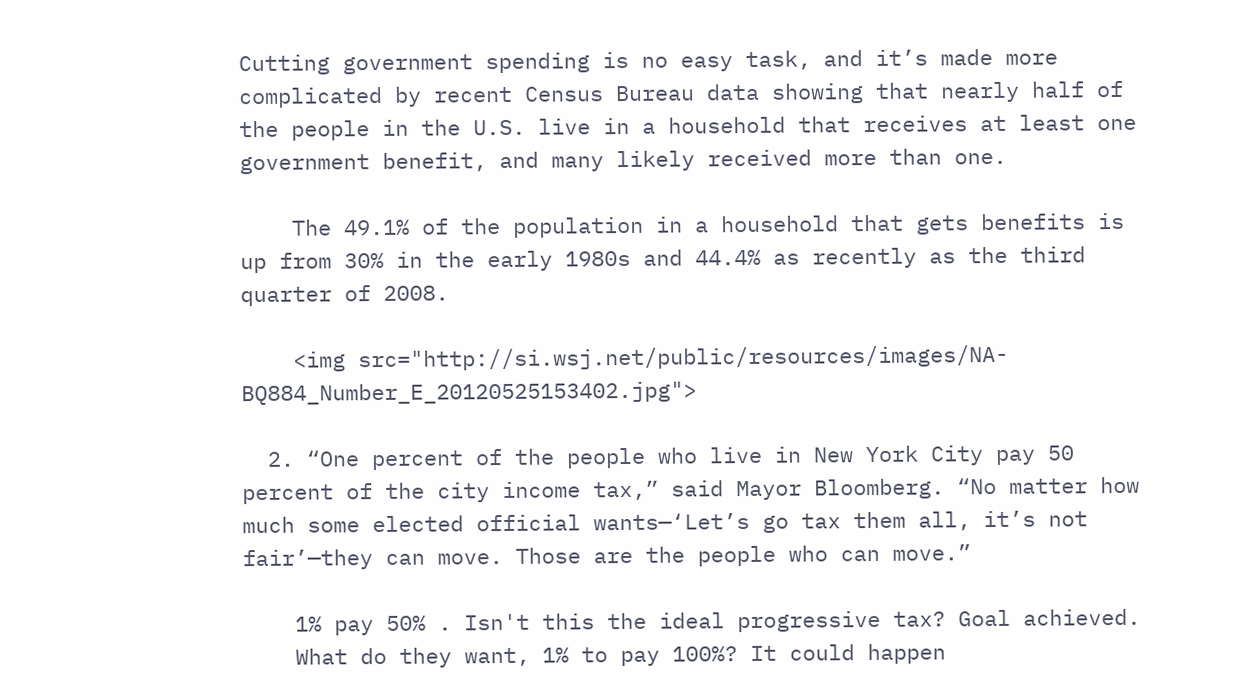Cutting government spending is no easy task, and it’s made more complicated by recent Census Bureau data showing that nearly half of the people in the U.S. live in a household that receives at least one government benefit, and many likely received more than one.

    The 49.1% of the population in a household that gets benefits is up from 30% in the early 1980s and 44.4% as recently as the third quarter of 2008.

    <img src="http://si.wsj.net/public/resources/images/NA-BQ884_Number_E_20120525153402.jpg">

  2. “One percent of the people who live in New York City pay 50 percent of the city income tax,” said Mayor Bloomberg. “No matter how much some elected official wants—‘Let’s go tax them all, it’s not fair’—they can move. Those are the people who can move.”

    1% pay 50% . Isn't this the ideal progressive tax? Goal achieved.
    What do they want, 1% to pay 100%? It could happen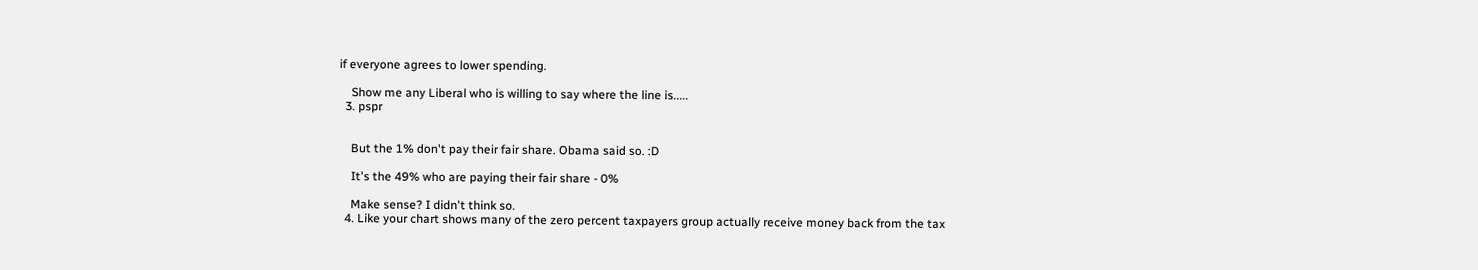if everyone agrees to lower spending.

    Show me any Liberal who is willing to say where the line is.....
  3. pspr


    But the 1% don't pay their fair share. Obama said so. :D

    It's the 49% who are paying their fair share - 0%

    Make sense? I didn't think so.
  4. Like your chart shows many of the zero percent taxpayers group actually receive money back from the tax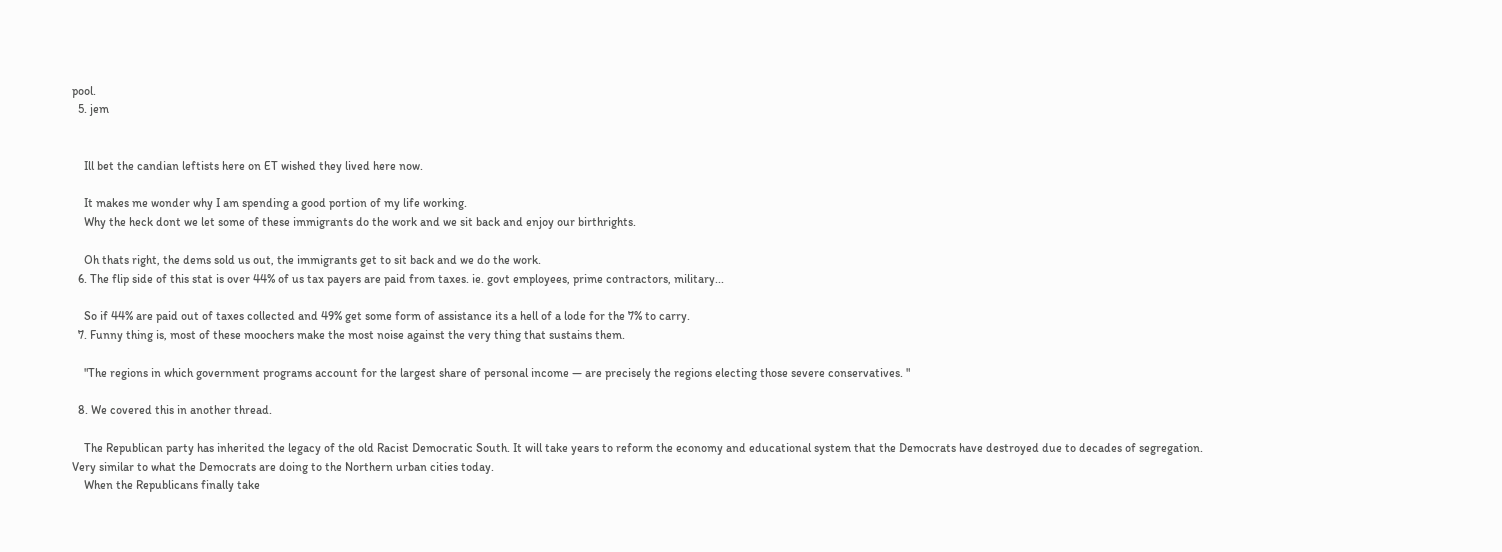pool.
  5. jem


    Ill bet the candian leftists here on ET wished they lived here now.

    It makes me wonder why I am spending a good portion of my life working.
    Why the heck dont we let some of these immigrants do the work and we sit back and enjoy our birthrights.

    Oh thats right, the dems sold us out, the immigrants get to sit back and we do the work.
  6. The flip side of this stat is over 44% of us tax payers are paid from taxes. ie. govt employees, prime contractors, military...

    So if 44% are paid out of taxes collected and 49% get some form of assistance its a hell of a lode for the 7% to carry.
  7. Funny thing is, most of these moochers make the most noise against the very thing that sustains them.

    "The regions in which government programs account for the largest share of personal income — are precisely the regions electing those severe conservatives. "

  8. We covered this in another thread.

    The Republican party has inherited the legacy of the old Racist Democratic South. It will take years to reform the economy and educational system that the Democrats have destroyed due to decades of segregation. Very similar to what the Democrats are doing to the Northern urban cities today.
    When the Republicans finally take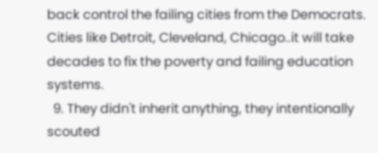back control the failing cities from the Democrats. Cities like Detroit, Cleveland, Chicago..it will take decades to fix the poverty and failing education systems.
  9. They didn't inherit anything, they intentionally scouted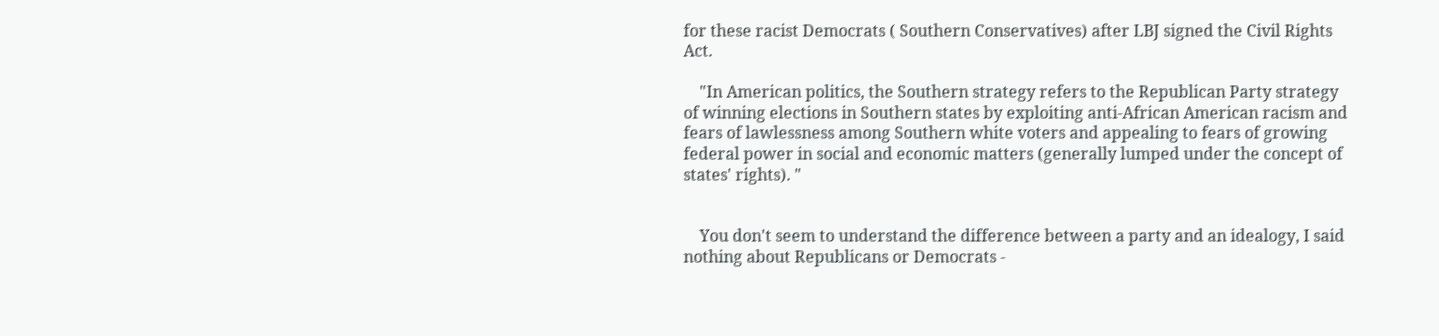for these racist Democrats ( Southern Conservatives) after LBJ signed the Civil Rights Act.

    "In American politics, the Southern strategy refers to the Republican Party strategy of winning elections in Southern states by exploiting anti-African American racism and fears of lawlessness among Southern white voters and appealing to fears of growing federal power in social and economic matters (generally lumped under the concept of states' rights). "


    You don't seem to understand the difference between a party and an idealogy, I said nothing about Republicans or Democrats -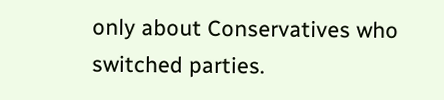only about Conservatives who switched parties.